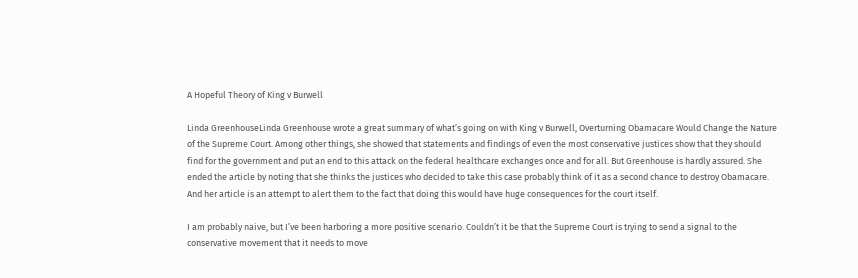A Hopeful Theory of King v Burwell

Linda GreenhouseLinda Greenhouse wrote a great summary of what’s going on with King v Burwell, Overturning Obamacare Would Change the Nature of the Supreme Court. Among other things, she showed that statements and findings of even the most conservative justices show that they should find for the government and put an end to this attack on the federal healthcare exchanges once and for all. But Greenhouse is hardly assured. She ended the article by noting that she thinks the justices who decided to take this case probably think of it as a second chance to destroy Obamacare. And her article is an attempt to alert them to the fact that doing this would have huge consequences for the court itself.

I am probably naive, but I’ve been harboring a more positive scenario. Couldn’t it be that the Supreme Court is trying to send a signal to the conservative movement that it needs to move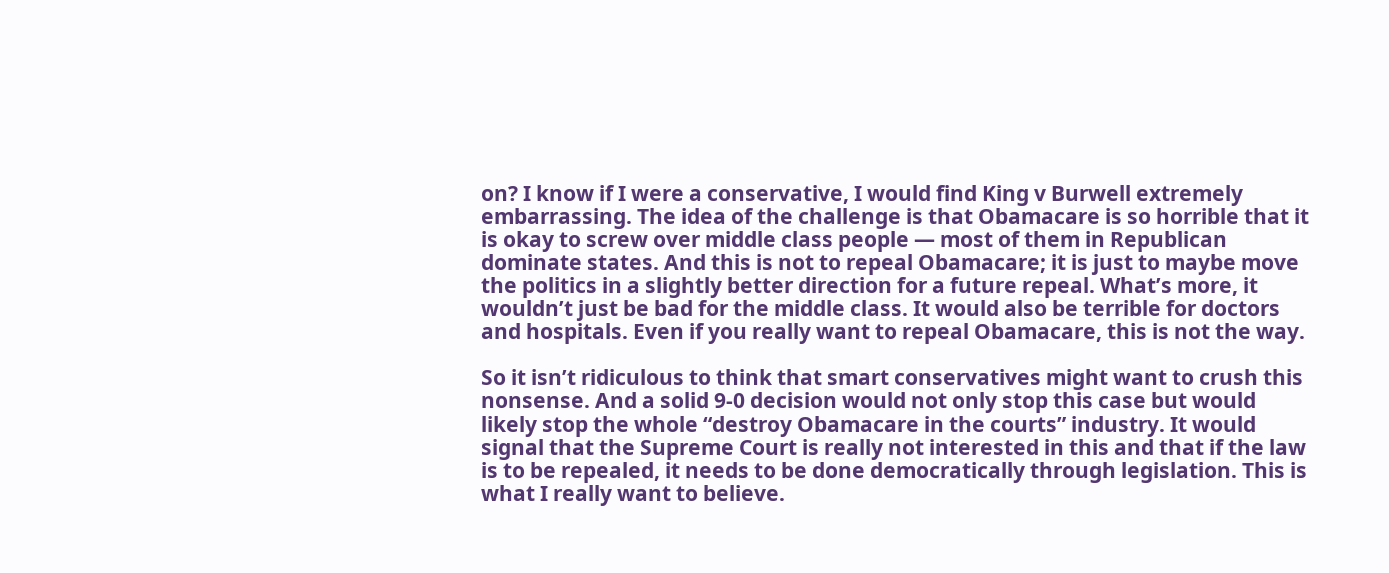on? I know if I were a conservative, I would find King v Burwell extremely embarrassing. The idea of the challenge is that Obamacare is so horrible that it is okay to screw over middle class people — most of them in Republican dominate states. And this is not to repeal Obamacare; it is just to maybe move the politics in a slightly better direction for a future repeal. What’s more, it wouldn’t just be bad for the middle class. It would also be terrible for doctors and hospitals. Even if you really want to repeal Obamacare, this is not the way.

So it isn’t ridiculous to think that smart conservatives might want to crush this nonsense. And a solid 9-0 decision would not only stop this case but would likely stop the whole “destroy Obamacare in the courts” industry. It would signal that the Supreme Court is really not interested in this and that if the law is to be repealed, it needs to be done democratically through legislation. This is what I really want to believe.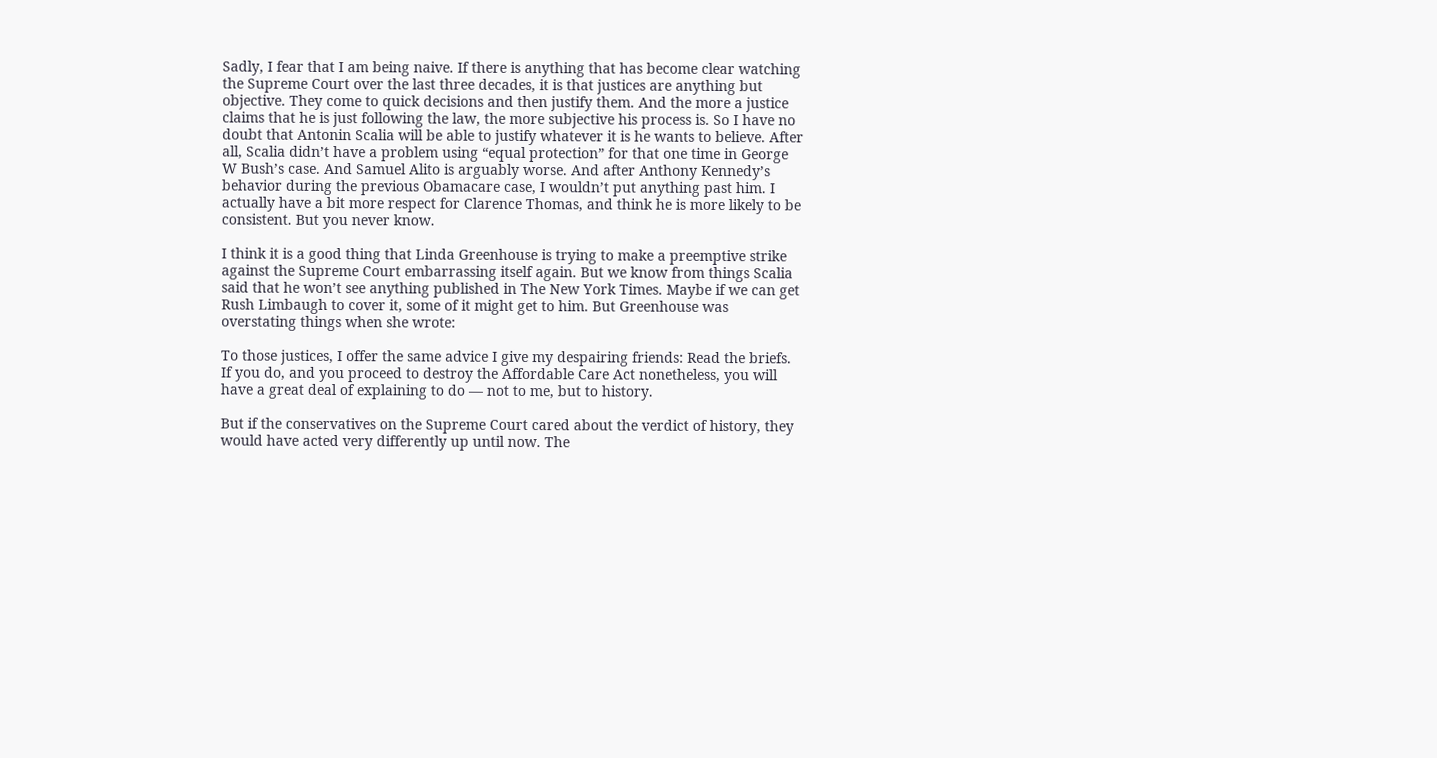Sadly, I fear that I am being naive. If there is anything that has become clear watching the Supreme Court over the last three decades, it is that justices are anything but objective. They come to quick decisions and then justify them. And the more a justice claims that he is just following the law, the more subjective his process is. So I have no doubt that Antonin Scalia will be able to justify whatever it is he wants to believe. After all, Scalia didn’t have a problem using “equal protection” for that one time in George W Bush’s case. And Samuel Alito is arguably worse. And after Anthony Kennedy’s behavior during the previous Obamacare case, I wouldn’t put anything past him. I actually have a bit more respect for Clarence Thomas, and think he is more likely to be consistent. But you never know.

I think it is a good thing that Linda Greenhouse is trying to make a preemptive strike against the Supreme Court embarrassing itself again. But we know from things Scalia said that he won’t see anything published in The New York Times. Maybe if we can get Rush Limbaugh to cover it, some of it might get to him. But Greenhouse was overstating things when she wrote:

To those justices, I offer the same advice I give my despairing friends: Read the briefs. If you do, and you proceed to destroy the Affordable Care Act nonetheless, you will have a great deal of explaining to do — not to me, but to history.

But if the conservatives on the Supreme Court cared about the verdict of history, they would have acted very differently up until now. The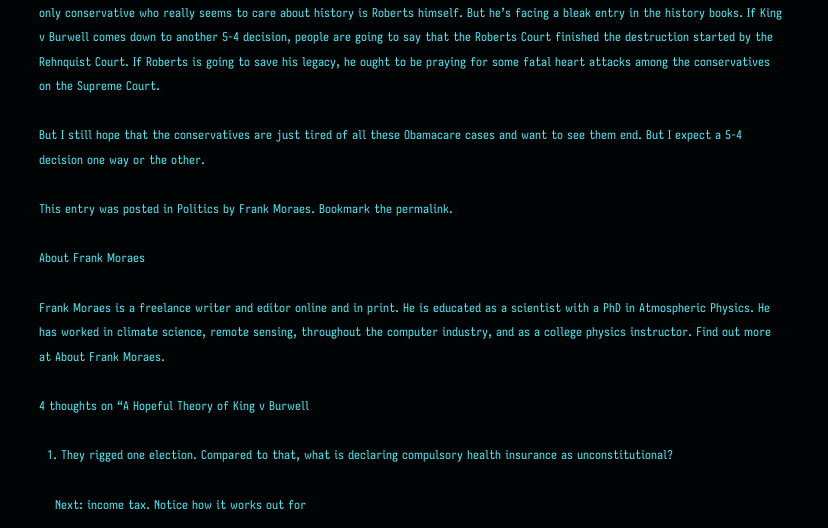only conservative who really seems to care about history is Roberts himself. But he’s facing a bleak entry in the history books. If King v Burwell comes down to another 5-4 decision, people are going to say that the Roberts Court finished the destruction started by the Rehnquist Court. If Roberts is going to save his legacy, he ought to be praying for some fatal heart attacks among the conservatives on the Supreme Court.

But I still hope that the conservatives are just tired of all these Obamacare cases and want to see them end. But I expect a 5-4 decision one way or the other.

This entry was posted in Politics by Frank Moraes. Bookmark the permalink.

About Frank Moraes

Frank Moraes is a freelance writer and editor online and in print. He is educated as a scientist with a PhD in Atmospheric Physics. He has worked in climate science, remote sensing, throughout the computer industry, and as a college physics instructor. Find out more at About Frank Moraes.

4 thoughts on “A Hopeful Theory of King v Burwell

  1. They rigged one election. Compared to that, what is declaring compulsory health insurance as unconstitutional?

    Next: income tax. Notice how it works out for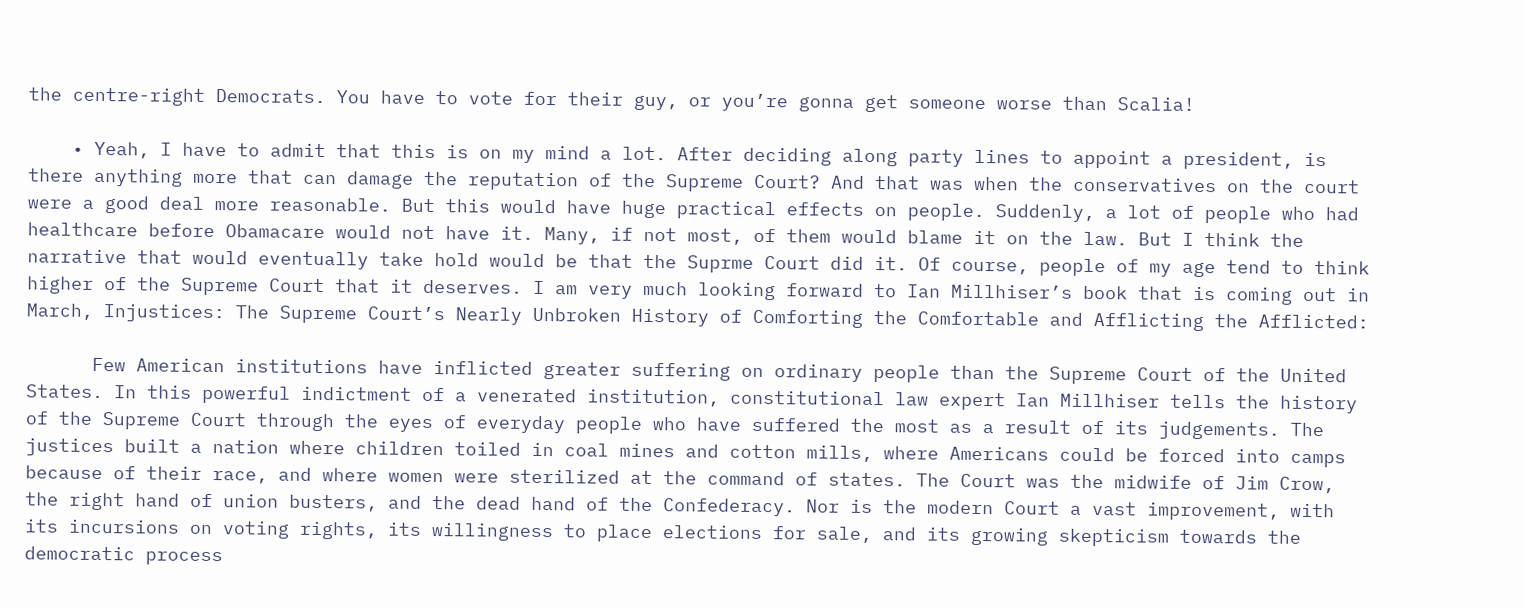the centre-right Democrats. You have to vote for their guy, or you’re gonna get someone worse than Scalia!

    • Yeah, I have to admit that this is on my mind a lot. After deciding along party lines to appoint a president, is there anything more that can damage the reputation of the Supreme Court? And that was when the conservatives on the court were a good deal more reasonable. But this would have huge practical effects on people. Suddenly, a lot of people who had healthcare before Obamacare would not have it. Many, if not most, of them would blame it on the law. But I think the narrative that would eventually take hold would be that the Suprme Court did it. Of course, people of my age tend to think higher of the Supreme Court that it deserves. I am very much looking forward to Ian Millhiser’s book that is coming out in March, Injustices: The Supreme Court’s Nearly Unbroken History of Comforting the Comfortable and Afflicting the Afflicted:

      Few American institutions have inflicted greater suffering on ordinary people than the Supreme Court of the United States. In this powerful indictment of a venerated institution, constitutional law expert Ian Millhiser tells the history of the Supreme Court through the eyes of everyday people who have suffered the most as a result of its judgements. The justices built a nation where children toiled in coal mines and cotton mills, where Americans could be forced into camps because of their race, and where women were sterilized at the command of states. The Court was the midwife of Jim Crow, the right hand of union busters, and the dead hand of the Confederacy. Nor is the modern Court a vast improvement, with its incursions on voting rights, its willingness to place elections for sale, and its growing skepticism towards the democratic process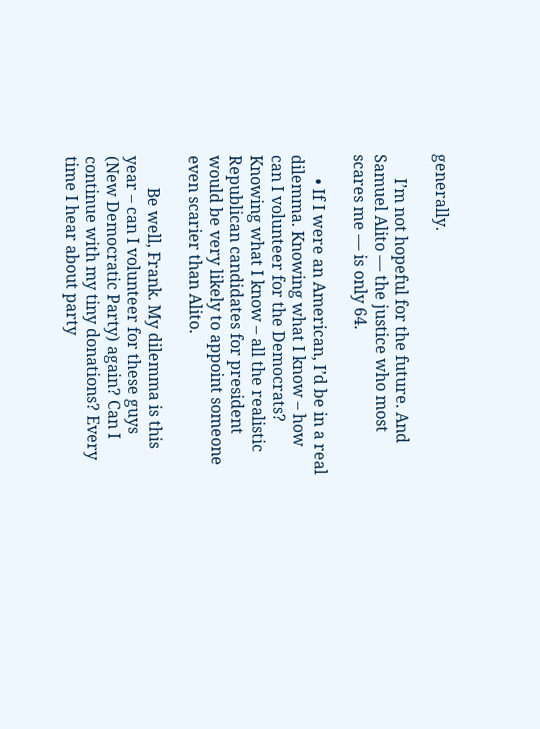generally.

      I’m not hopeful for the future. And Samuel Alito — the justice who most scares me — is only 64.

      • If I were an American, I’d be in a real dilemma. Knowing what I know – how can I volunteer for the Democrats? Knowing what I know – all the realistic Republican candidates for president would be very likely to appoint someone even scarier than Alito.

        Be well, Frank. My dilemma is this year – can I volunteer for these guys (New Democratic Party) again? Can I continue with my tiny donations? Every time I hear about party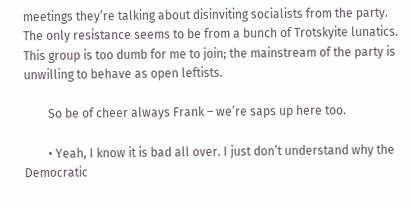meetings they’re talking about disinviting socialists from the party. The only resistance seems to be from a bunch of Trotskyite lunatics. This group is too dumb for me to join; the mainstream of the party is unwilling to behave as open leftists.

        So be of cheer always Frank – we’re saps up here too.

        • Yeah, I know it is bad all over. I just don’t understand why the Democratic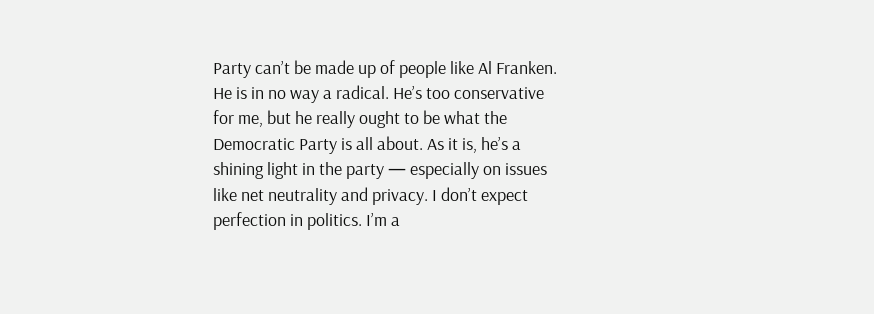Party can’t be made up of people like Al Franken. He is in no way a radical. He’s too conservative for me, but he really ought to be what the Democratic Party is all about. As it is, he’s a shining light in the party — especially on issues like net neutrality and privacy. I don’t expect perfection in politics. I’m a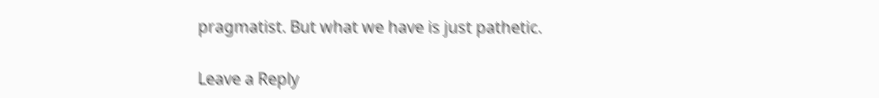pragmatist. But what we have is just pathetic.

Leave a Reply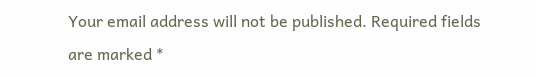Your email address will not be published. Required fields are marked *